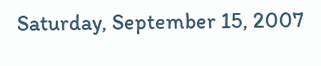Saturday, September 15, 2007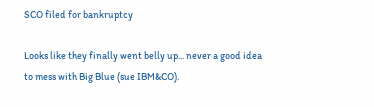SCO filed for bankruptcy

Looks like they finally went belly up... never a good idea to mess with Big Blue (sue IBM&CO).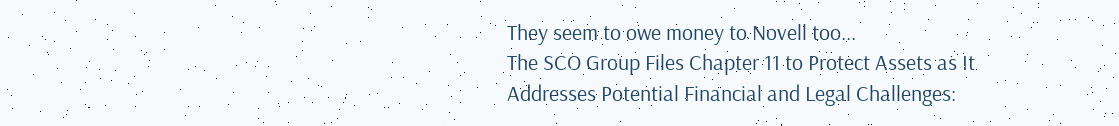They seem to owe money to Novell too...
The SCO Group Files Chapter 11 to Protect Assets as It Addresses Potential Financial and Legal Challenges: